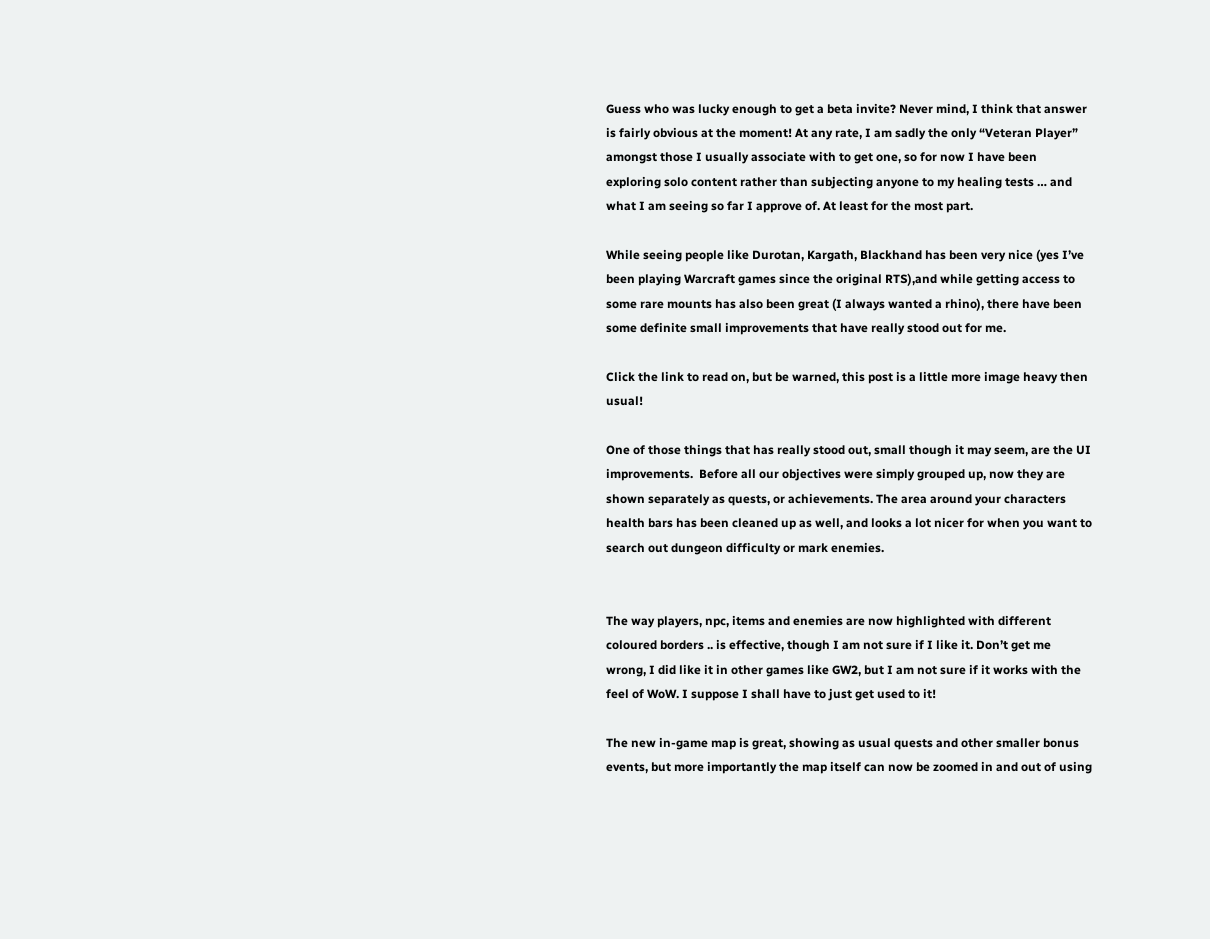Guess who was lucky enough to get a beta invite? Never mind, I think that answer is fairly obvious at the moment! At any rate, I am sadly the only “Veteran Player” amongst those I usually associate with to get one, so for now I have been exploring solo content rather than subjecting anyone to my healing tests … and what I am seeing so far I approve of. At least for the most part.

While seeing people like Durotan, Kargath, Blackhand has been very nice (yes I’ve been playing Warcraft games since the original RTS),and while getting access to some rare mounts has also been great (I always wanted a rhino), there have been some definite small improvements that have really stood out for me.

Click the link to read on, but be warned, this post is a little more image heavy then usual!

One of those things that has really stood out, small though it may seem, are the UI improvements.  Before all our objectives were simply grouped up, now they are shown separately as quests, or achievements. The area around your characters health bars has been cleaned up as well, and looks a lot nicer for when you want to search out dungeon difficulty or mark enemies.


The way players, npc, items and enemies are now highlighted with different coloured borders .. is effective, though I am not sure if I like it. Don’t get me wrong, I did like it in other games like GW2, but I am not sure if it works with the feel of WoW. I suppose I shall have to just get used to it!

The new in-game map is great, showing as usual quests and other smaller bonus events, but more importantly the map itself can now be zoomed in and out of using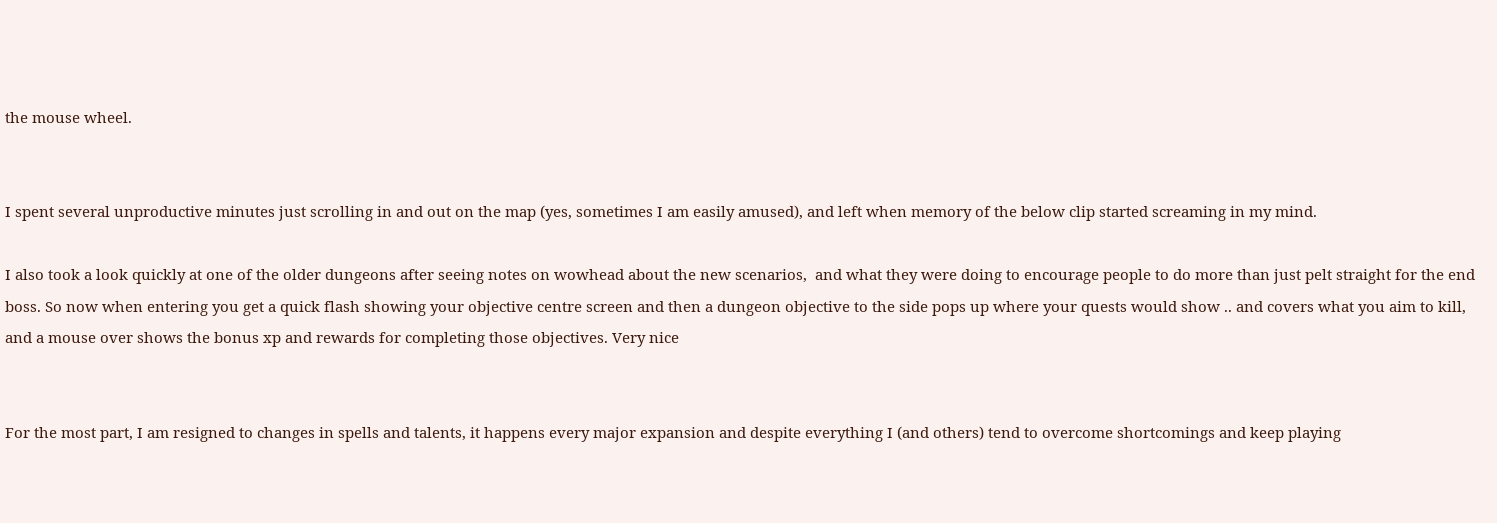the mouse wheel.


I spent several unproductive minutes just scrolling in and out on the map (yes, sometimes I am easily amused), and left when memory of the below clip started screaming in my mind.

I also took a look quickly at one of the older dungeons after seeing notes on wowhead about the new scenarios,  and what they were doing to encourage people to do more than just pelt straight for the end boss. So now when entering you get a quick flash showing your objective centre screen and then a dungeon objective to the side pops up where your quests would show .. and covers what you aim to kill, and a mouse over shows the bonus xp and rewards for completing those objectives. Very nice


For the most part, I am resigned to changes in spells and talents, it happens every major expansion and despite everything I (and others) tend to overcome shortcomings and keep playing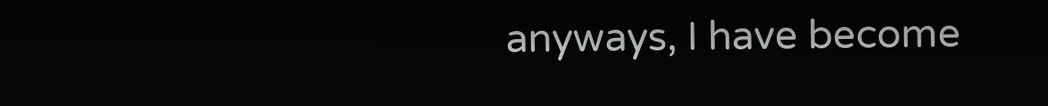anyways, I have become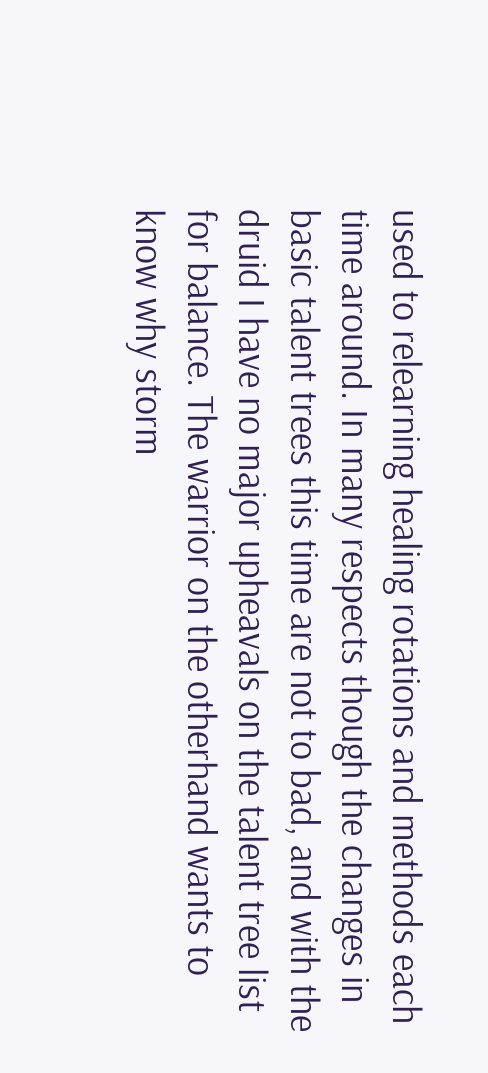used to relearning healing rotations and methods each time around. In many respects though the changes in basic talent trees this time are not to bad, and with the druid I have no major upheavals on the talent tree list for balance. The warrior on the otherhand wants to know why storm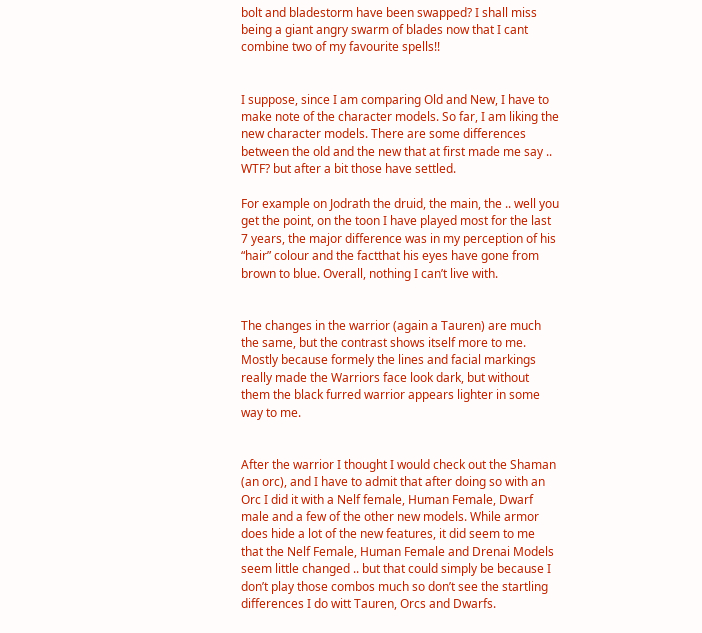bolt and bladestorm have been swapped? I shall miss being a giant angry swarm of blades now that I cant combine two of my favourite spells!!


I suppose, since I am comparing Old and New, I have to make note of the character models. So far, I am liking the new character models. There are some differences between the old and the new that at first made me say .. WTF? but after a bit those have settled.

For example on Jodrath the druid, the main, the .. well you get the point, on the toon I have played most for the last 7 years, the major difference was in my perception of his “hair” colour and the factthat his eyes have gone from brown to blue. Overall, nothing I can’t live with.


The changes in the warrior (again a Tauren) are much the same, but the contrast shows itself more to me. Mostly because formely the lines and facial markings really made the Warriors face look dark, but without them the black furred warrior appears lighter in some way to me.


After the warrior I thought I would check out the Shaman (an orc), and I have to admit that after doing so with an Orc I did it with a Nelf female, Human Female, Dwarf male and a few of the other new models. While armor does hide a lot of the new features, it did seem to me that the Nelf Female, Human Female and Drenai Models seem little changed .. but that could simply be because I don’t play those combos much so don’t see the startling differences I do witt Tauren, Orcs and Dwarfs.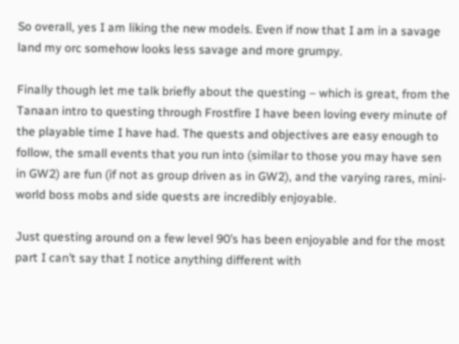So overall, yes I am liking the new models. Even if now that I am in a savage land my orc somehow looks less savage and more grumpy.

Finally though let me talk briefly about the questing – which is great, from the Tanaan intro to questing through Frostfire I have been loving every minute of the playable time I have had. The quests and objectives are easy enough to follow, the small events that you run into (similar to those you may have sen in GW2) are fun (if not as group driven as in GW2), and the varying rares, mini-world boss mobs and side quests are incredibly enjoyable.

Just questing around on a few level 90’s has been enjoyable and for the most part I can’t say that I notice anything different with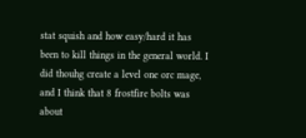stat squish and how easy/hard it has been to kill things in the general world. I did thouhg create a level one orc mage, and I think that 8 frostfire bolts was about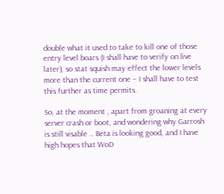double what it used to take to kill one of those entry level boars (I shall have to verify on live later), so stat squish may effect the lower levels more than the current one – I shall have to test this further as time permits.

So, at the moment , apart from groaning at every server crash or boot, and wondering why Garrosh is still visable .. Beta is looking good, and I have high hopes that WoD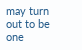may turn out to be one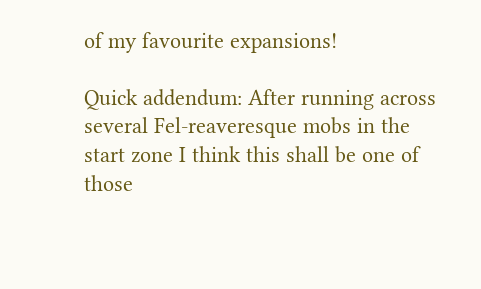of my favourite expansions!

Quick addendum: After running across several Fel-reaveresque mobs in the start zone I think this shall be one of those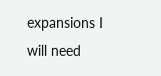expansions I will need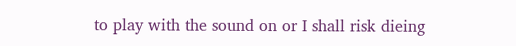to play with the sound on or I shall risk dieing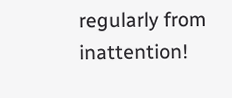regularly from inattention!